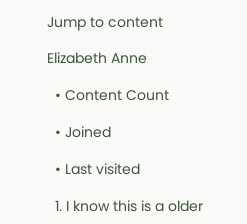Jump to content

Elizabeth Anne

  • Content Count

  • Joined

  • Last visited

  1. I know this is a older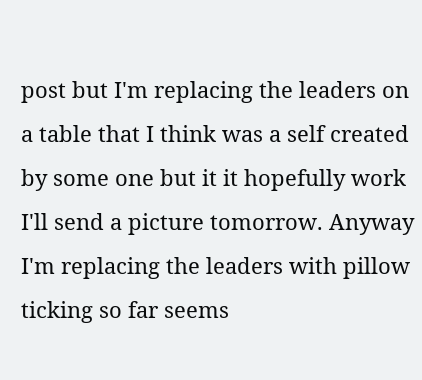post but I'm replacing the leaders on a table that I think was a self created by some one but it it hopefully work I'll send a picture tomorrow. Anyway I'm replacing the leaders with pillow ticking so far seems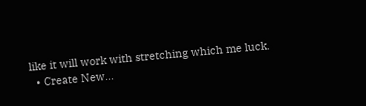like it will work with stretching which me luck.
  • Create New...